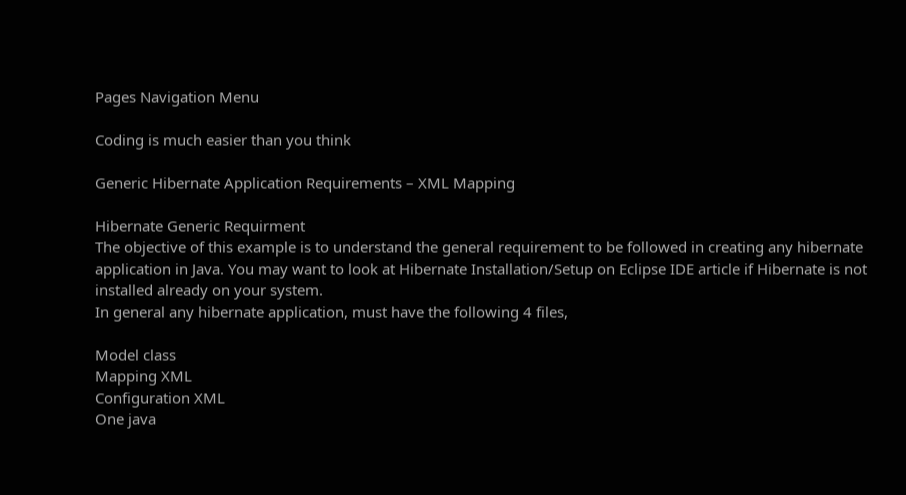Pages Navigation Menu

Coding is much easier than you think

Generic Hibernate Application Requirements – XML Mapping

Hibernate Generic Requirment
The objective of this example is to understand the general requirement to be followed in creating any hibernate application in Java. You may want to look at Hibernate Installation/Setup on Eclipse IDE article if Hibernate is not installed already on your system.
In general any hibernate application, must have the following 4 files,

Model class
Mapping XML
Configuration XML
One java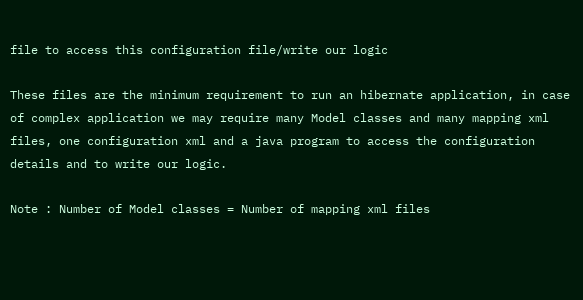file to access this configuration file/write our logic

These files are the minimum requirement to run an hibernate application, in case of complex application we may require many Model classes and many mapping xml files, one configuration xml and a java program to access the configuration details and to write our logic.

Note : Number of Model classes = Number of mapping xml files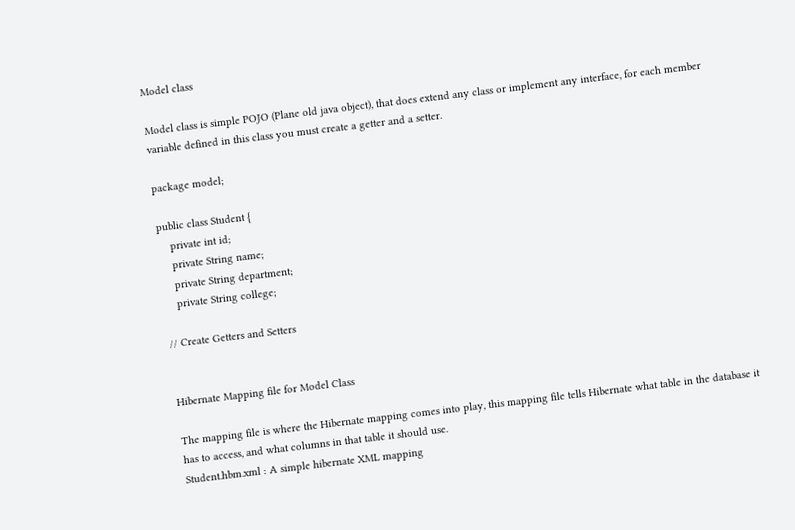Model class

Model class is simple POJO (Plane old java object), that does extend any class or implement any interface, for each member variable defined in this class you must create a getter and a setter.

package model;

public class Student {
    private int id;
    private String name;
    private String department;
    private String college;

// Create Getters and Setters


Hibernate Mapping file for Model Class

The mapping file is where the Hibernate mapping comes into play, this mapping file tells Hibernate what table in the database it has to access, and what columns in that table it should use.
Student.hbm.xml : A simple hibernate XML mapping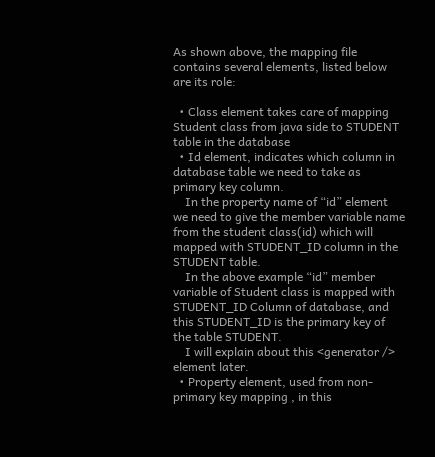As shown above, the mapping file contains several elements, listed below are its role:

  • Class element takes care of mapping Student class from java side to STUDENT table in the database
  • Id element, indicates which column in database table we need to take as primary key column.
    In the property name of “id” element we need to give the member variable name from the student class(id) which will mapped with STUDENT_ID column in the STUDENT table.
    In the above example “id” member variable of Student class is mapped with STUDENT_ID Column of database, and this STUDENT_ID is the primary key of the table STUDENT.
    I will explain about this <generator /> element later.
  • Property element, used from non-primary key mapping , in this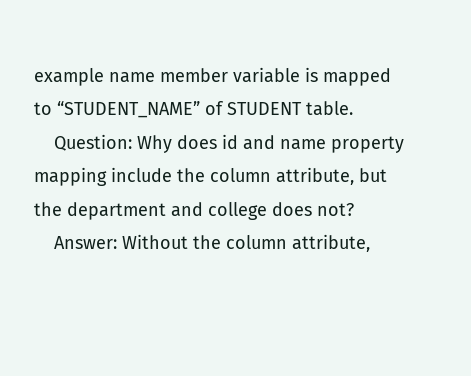example name member variable is mapped to “STUDENT_NAME” of STUDENT table.
    Question: Why does id and name property mapping include the column attribute, but the department and college does not?
    Answer: Without the column attribute,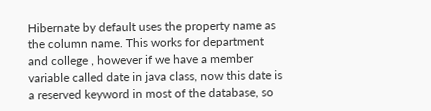Hibernate by default uses the property name as the column name. This works for department and college , however if we have a member variable called date in java class, now this date is a reserved keyword in most of the database, so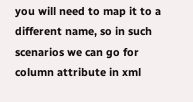you will need to map it to a different name, so in such scenarios we can go for column attribute in xml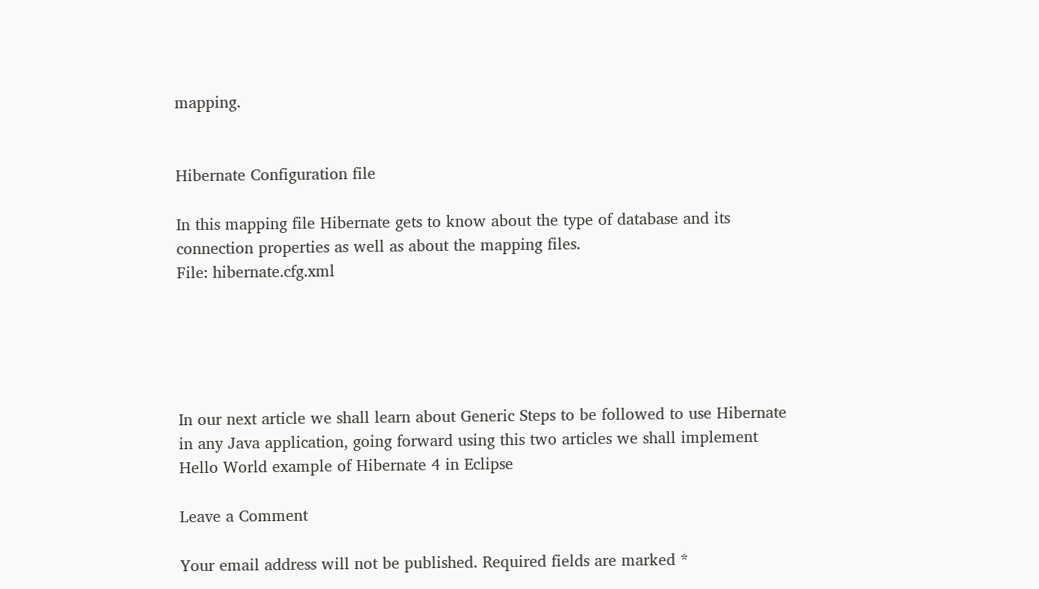mapping.


Hibernate Configuration file

In this mapping file Hibernate gets to know about the type of database and its connection properties as well as about the mapping files.
File: hibernate.cfg.xml





In our next article we shall learn about Generic Steps to be followed to use Hibernate in any Java application, going forward using this two articles we shall implement Hello World example of Hibernate 4 in Eclipse

Leave a Comment

Your email address will not be published. Required fields are marked *